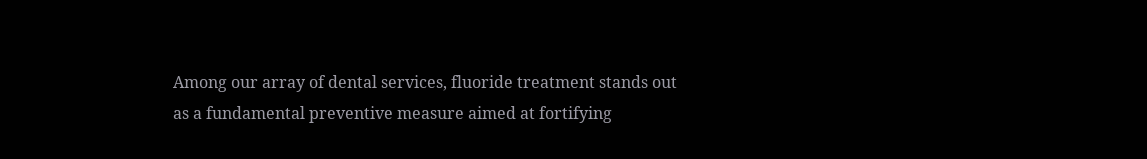Among our array of dental services, fluoride treatment stands out as a fundamental preventive measure aimed at fortifying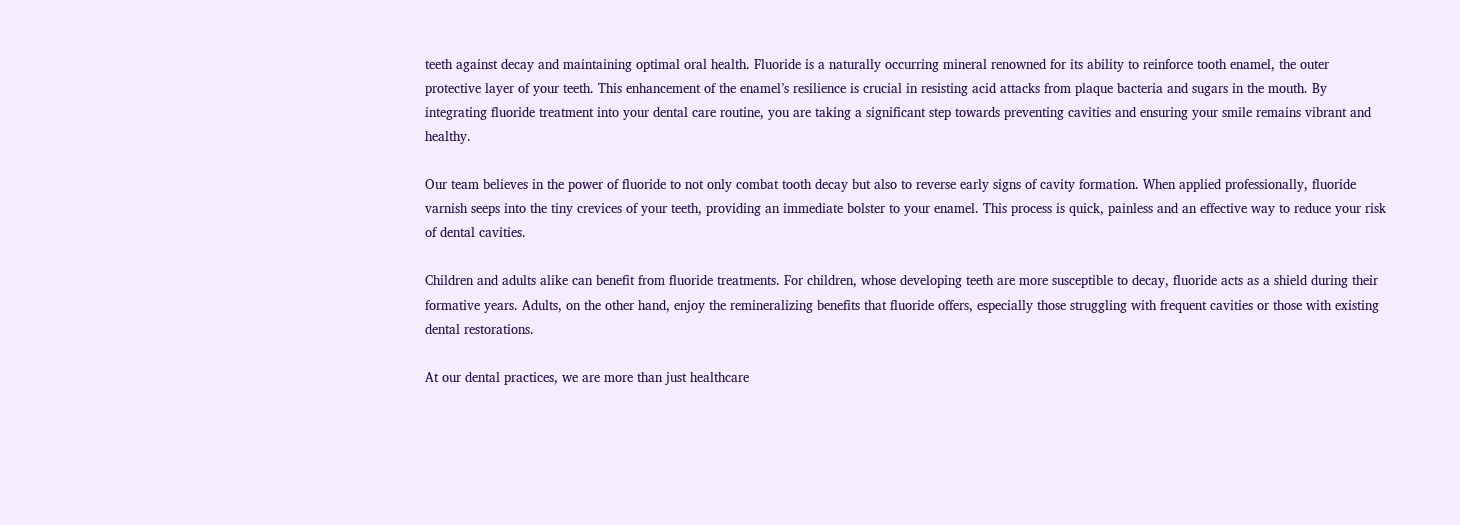teeth against decay and maintaining optimal oral health. Fluoride is a naturally occurring mineral renowned for its ability to reinforce tooth enamel, the outer protective layer of your teeth. This enhancement of the enamel’s resilience is crucial in resisting acid attacks from plaque bacteria and sugars in the mouth. By integrating fluoride treatment into your dental care routine, you are taking a significant step towards preventing cavities and ensuring your smile remains vibrant and healthy.

Our team believes in the power of fluoride to not only combat tooth decay but also to reverse early signs of cavity formation. When applied professionally, fluoride varnish seeps into the tiny crevices of your teeth, providing an immediate bolster to your enamel. This process is quick, painless and an effective way to reduce your risk of dental cavities.

Children and adults alike can benefit from fluoride treatments. For children, whose developing teeth are more susceptible to decay, fluoride acts as a shield during their formative years. Adults, on the other hand, enjoy the remineralizing benefits that fluoride offers, especially those struggling with frequent cavities or those with existing dental restorations.

At our dental practices, we are more than just healthcare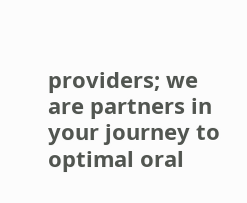providers; we are partners in your journey to optimal oral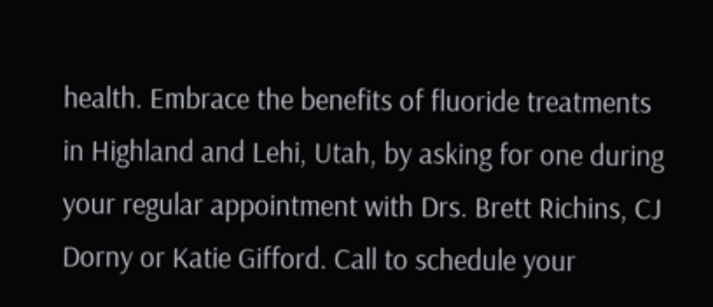health. Embrace the benefits of fluoride treatments in Highland and Lehi, Utah, by asking for one during your regular appointment with Drs. Brett Richins, CJ Dorny or Katie Gifford. Call to schedule your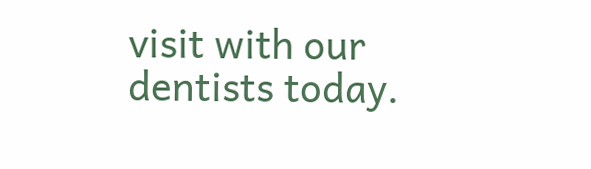visit with our dentists today.